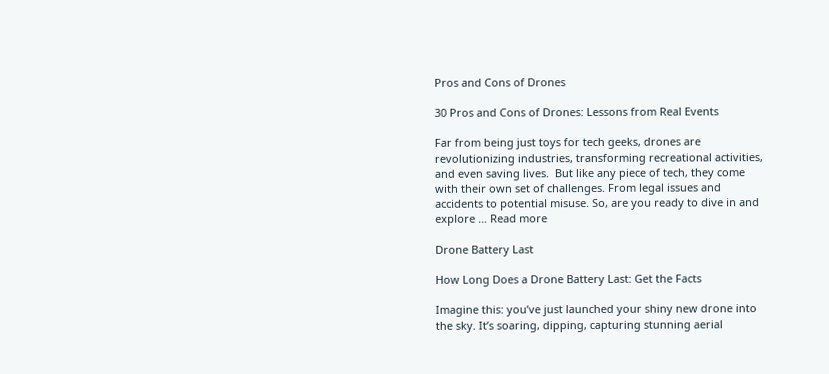Pros and Cons of Drones

30 Pros and Cons of Drones: Lessons from Real Events

Far from being just toys for tech geeks, drones are revolutionizing industries, transforming recreational activities, and even saving lives.  But like any piece of tech, they come with their own set of challenges. From legal issues and accidents to potential misuse. So, are you ready to dive in and explore … Read more

Drone Battery Last

How Long Does a Drone Battery Last: Get the Facts

Imagine this: you’ve just launched your shiny new drone into the sky. It’s soaring, dipping, capturing stunning aerial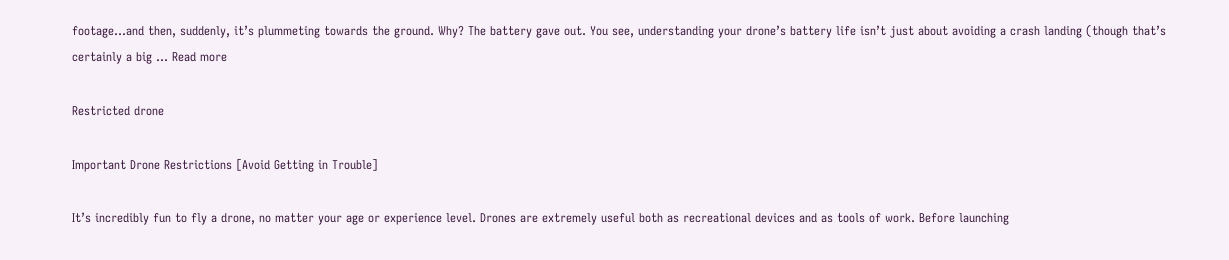footage…and then, suddenly, it’s plummeting towards the ground. Why? The battery gave out. You see, understanding your drone’s battery life isn’t just about avoiding a crash landing (though that’s certainly a big … Read more

Restricted drone

Important Drone Restrictions [Avoid Getting in Trouble]

It’s incredibly fun to fly a drone, no matter your age or experience level. Drones are extremely useful both as recreational devices and as tools of work. Before launching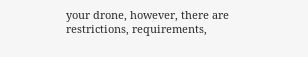your drone, however, there are restrictions, requirements,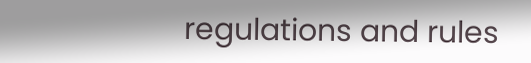regulations and rules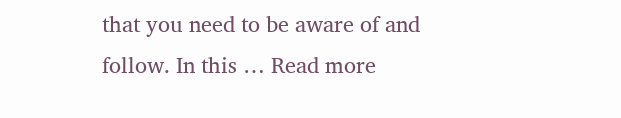that you need to be aware of and follow. In this … Read more